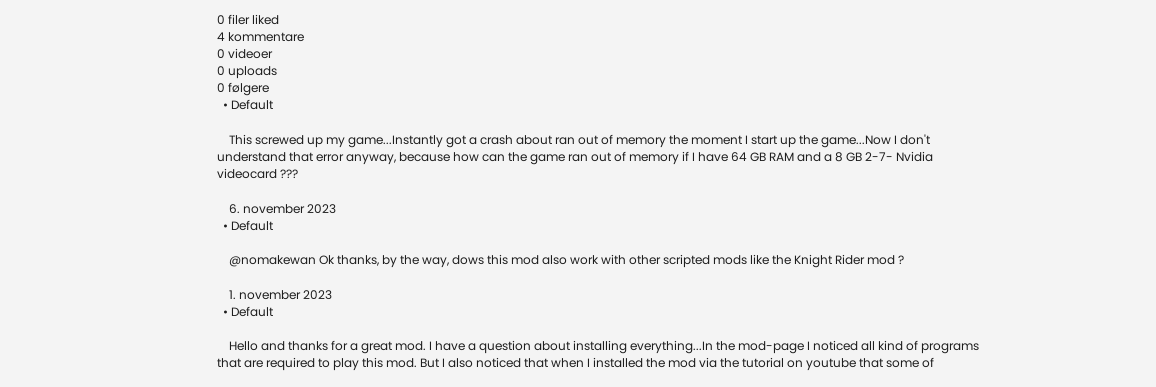0 filer liked
4 kommentare
0 videoer
0 uploads
0 følgere
  • Default

    This screwed up my game...Instantly got a crash about ran out of memory the moment I start up the game...Now I don't understand that error anyway, because how can the game ran out of memory if I have 64 GB RAM and a 8 GB 2-7- Nvidia videocard ???

    6. november 2023
  • Default

    @nomakewan Ok thanks, by the way, dows this mod also work with other scripted mods like the Knight Rider mod ?

    1. november 2023
  • Default

    Hello and thanks for a great mod. I have a question about installing everything...In the mod-page I noticed all kind of programs that are required to play this mod. But I also noticed that when I installed the mod via the tutorial on youtube that some of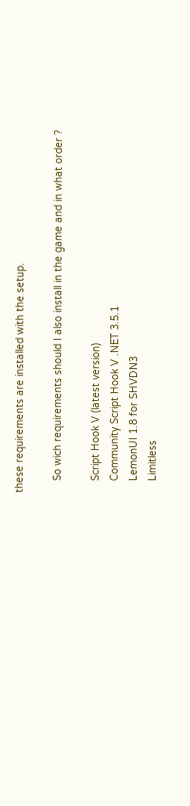these requirements are installed with the setup.

    So wich requirements should I also install in the game and in what order ?

    Script Hook V (latest version)
    Community Script Hook V .NET 3.5.1
    LemonUI 1.8 for SHVDN3
    Limitless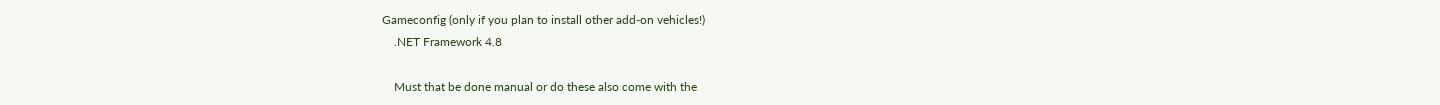Gameconfig (only if you plan to install other add-on vehicles!)
    .NET Framework 4.8

    Must that be done manual or do these also come with the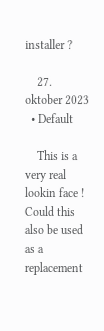installer ?

    27. oktober 2023
  • Default

    This is a very real lookin face ! Could this also be used as a replacement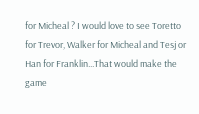for Micheal ? I would love to see Toretto for Trevor, Walker for Micheal and Tesj or Han for Franklin...That would make the game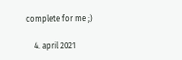complete for me ;)

    4. april 2021